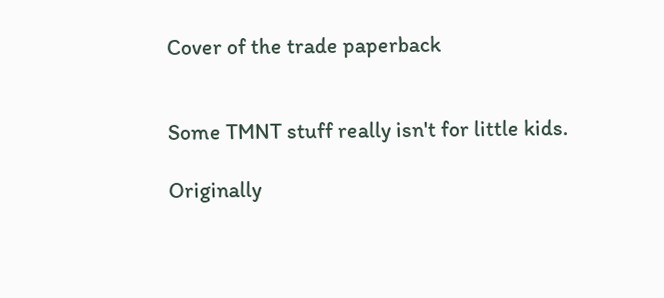Cover of the trade paperback


Some TMNT stuff really isn't for little kids.

Originally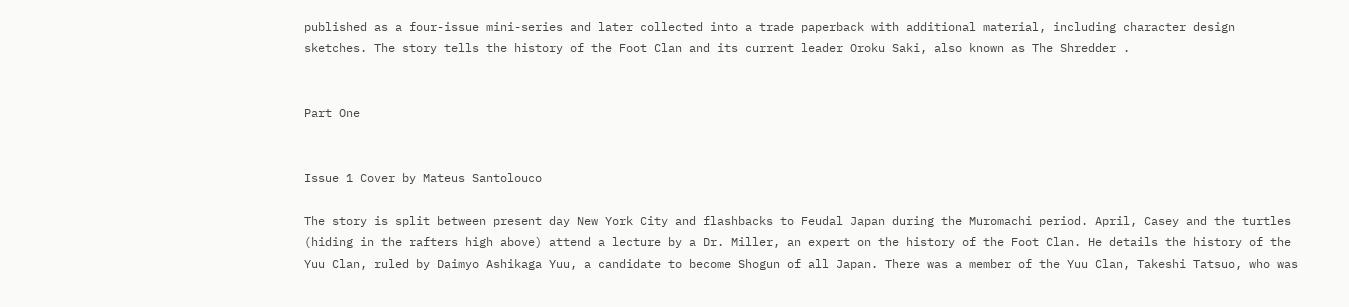published as a four-issue mini-series and later collected into a trade paperback with additional material, including character design sketches. The story tells the history of the Foot Clan and its current leader Oroku Saki, also known as The Shredder .


Part One


Issue 1 Cover by Mateus Santolouco

The story is split between present day New York City and flashbacks to Feudal Japan during the Muromachi period. April, Casey and the turtles (hiding in the rafters high above) attend a lecture by a Dr. Miller, an expert on the history of the Foot Clan. He details the history of the Yuu Clan, ruled by Daimyo Ashikaga Yuu, a candidate to become Shogun of all Japan. There was a member of the Yuu Clan, Takeshi Tatsuo, who was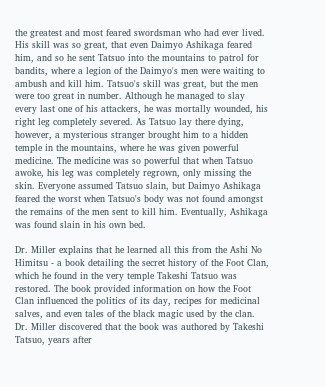the greatest and most feared swordsman who had ever lived. His skill was so great, that even Daimyo Ashikaga feared him, and so he sent Tatsuo into the mountains to patrol for bandits, where a legion of the Daimyo's men were waiting to ambush and kill him. Tatsuo's skill was great, but the men were too great in number. Although he managed to slay every last one of his attackers, he was mortally wounded, his right leg completely severed. As Tatsuo lay there dying, however, a mysterious stranger brought him to a hidden temple in the mountains, where he was given powerful medicine. The medicine was so powerful that when Tatsuo awoke, his leg was completely regrown, only missing the skin. Everyone assumed Tatsuo slain, but Daimyo Ashikaga feared the worst when Tatsuo's body was not found amongst the remains of the men sent to kill him. Eventually, Ashikaga was found slain in his own bed.

Dr. Miller explains that he learned all this from the Ashi No Himitsu - a book detailing the secret history of the Foot Clan, which he found in the very temple Takeshi Tatsuo was restored. The book provided information on how the Foot Clan influenced the politics of its day, recipes for medicinal salves, and even tales of the black magic used by the clan. Dr. Miller discovered that the book was authored by Takeshi Tatsuo, years after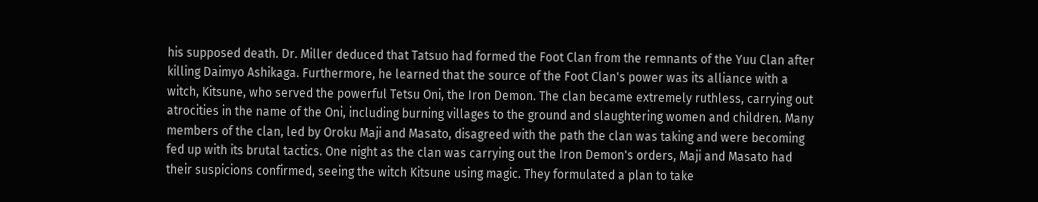his supposed death. Dr. Miller deduced that Tatsuo had formed the Foot Clan from the remnants of the Yuu Clan after killing Daimyo Ashikaga. Furthermore, he learned that the source of the Foot Clan's power was its alliance with a witch, Kitsune, who served the powerful Tetsu Oni, the Iron Demon. The clan became extremely ruthless, carrying out atrocities in the name of the Oni, including burning villages to the ground and slaughtering women and children. Many members of the clan, led by Oroku Maji and Masato, disagreed with the path the clan was taking and were becoming fed up with its brutal tactics. One night as the clan was carrying out the Iron Demon's orders, Maji and Masato had their suspicions confirmed, seeing the witch Kitsune using magic. They formulated a plan to take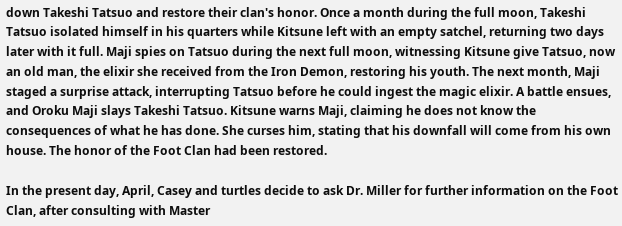down Takeshi Tatsuo and restore their clan's honor. Once a month during the full moon, Takeshi Tatsuo isolated himself in his quarters while Kitsune left with an empty satchel, returning two days later with it full. Maji spies on Tatsuo during the next full moon, witnessing Kitsune give Tatsuo, now an old man, the elixir she received from the Iron Demon, restoring his youth. The next month, Maji staged a surprise attack, interrupting Tatsuo before he could ingest the magic elixir. A battle ensues, and Oroku Maji slays Takeshi Tatsuo. Kitsune warns Maji, claiming he does not know the consequences of what he has done. She curses him, stating that his downfall will come from his own house. The honor of the Foot Clan had been restored.

In the present day, April, Casey and turtles decide to ask Dr. Miller for further information on the Foot Clan, after consulting with Master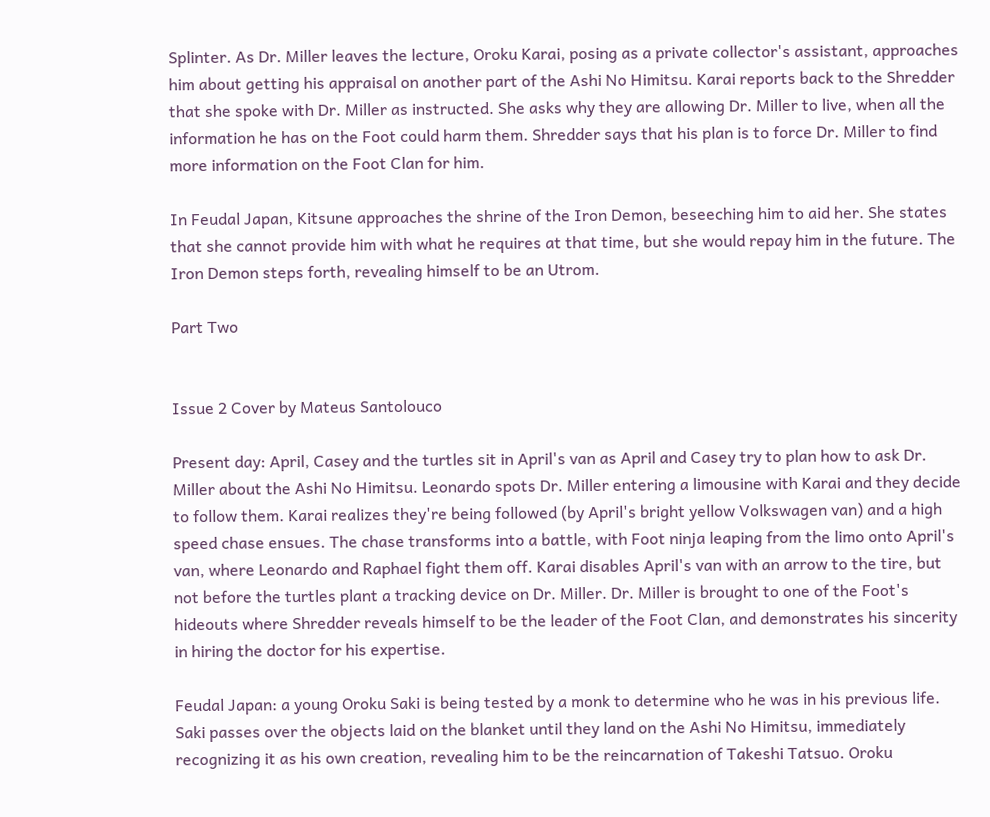Splinter. As Dr. Miller leaves the lecture, Oroku Karai, posing as a private collector's assistant, approaches him about getting his appraisal on another part of the Ashi No Himitsu. Karai reports back to the Shredder that she spoke with Dr. Miller as instructed. She asks why they are allowing Dr. Miller to live, when all the information he has on the Foot could harm them. Shredder says that his plan is to force Dr. Miller to find more information on the Foot Clan for him.

In Feudal Japan, Kitsune approaches the shrine of the Iron Demon, beseeching him to aid her. She states that she cannot provide him with what he requires at that time, but she would repay him in the future. The Iron Demon steps forth, revealing himself to be an Utrom.

Part Two


Issue 2 Cover by Mateus Santolouco

Present day: April, Casey and the turtles sit in April's van as April and Casey try to plan how to ask Dr. Miller about the Ashi No Himitsu. Leonardo spots Dr. Miller entering a limousine with Karai and they decide to follow them. Karai realizes they're being followed (by April's bright yellow Volkswagen van) and a high speed chase ensues. The chase transforms into a battle, with Foot ninja leaping from the limo onto April's van, where Leonardo and Raphael fight them off. Karai disables April's van with an arrow to the tire, but not before the turtles plant a tracking device on Dr. Miller. Dr. Miller is brought to one of the Foot's hideouts where Shredder reveals himself to be the leader of the Foot Clan, and demonstrates his sincerity in hiring the doctor for his expertise.

Feudal Japan: a young Oroku Saki is being tested by a monk to determine who he was in his previous life. Saki passes over the objects laid on the blanket until they land on the Ashi No Himitsu, immediately recognizing it as his own creation, revealing him to be the reincarnation of Takeshi Tatsuo. Oroku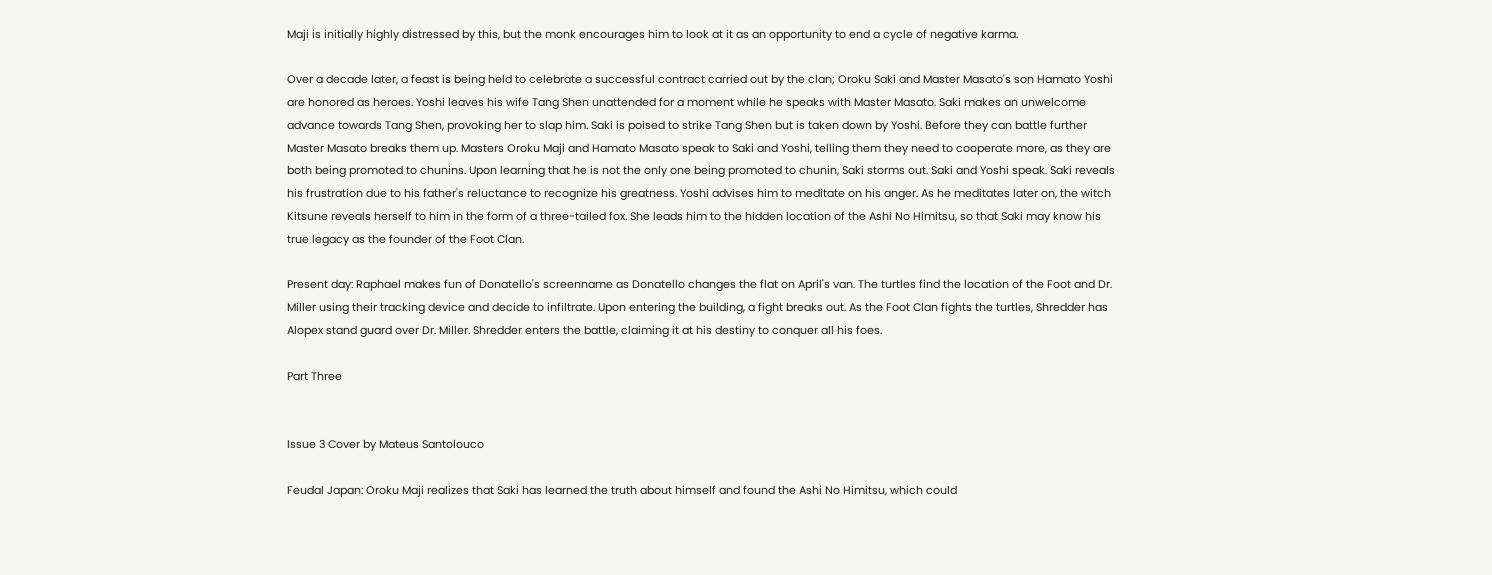Maji is initially highly distressed by this, but the monk encourages him to look at it as an opportunity to end a cycle of negative karma.

Over a decade later, a feast is being held to celebrate a successful contract carried out by the clan; Oroku Saki and Master Masato's son Hamato Yoshi are honored as heroes. Yoshi leaves his wife Tang Shen unattended for a moment while he speaks with Master Masato. Saki makes an unwelcome advance towards Tang Shen, provoking her to slap him. Saki is poised to strike Tang Shen but is taken down by Yoshi. Before they can battle further Master Masato breaks them up. Masters Oroku Maji and Hamato Masato speak to Saki and Yoshi, telling them they need to cooperate more, as they are both being promoted to chunins. Upon learning that he is not the only one being promoted to chunin, Saki storms out. Saki and Yoshi speak. Saki reveals his frustration due to his father's reluctance to recognize his greatness. Yoshi advises him to meditate on his anger. As he meditates later on, the witch Kitsune reveals herself to him in the form of a three-tailed fox. She leads him to the hidden location of the Ashi No Himitsu, so that Saki may know his true legacy as the founder of the Foot Clan.

Present day: Raphael makes fun of Donatello's screenname as Donatello changes the flat on April's van. The turtles find the location of the Foot and Dr. Miller using their tracking device and decide to infiltrate. Upon entering the building, a fight breaks out. As the Foot Clan fights the turtles, Shredder has Alopex stand guard over Dr. Miller. Shredder enters the battle, claiming it at his destiny to conquer all his foes.

Part Three


Issue 3 Cover by Mateus Santolouco

Feudal Japan: Oroku Maji realizes that Saki has learned the truth about himself and found the Ashi No Himitsu, which could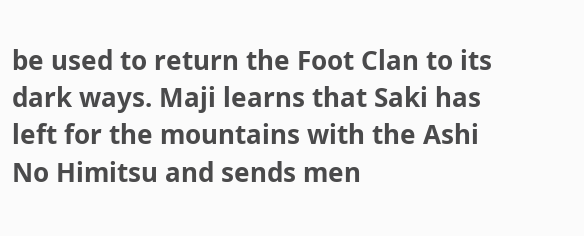be used to return the Foot Clan to its dark ways. Maji learns that Saki has left for the mountains with the Ashi No Himitsu and sends men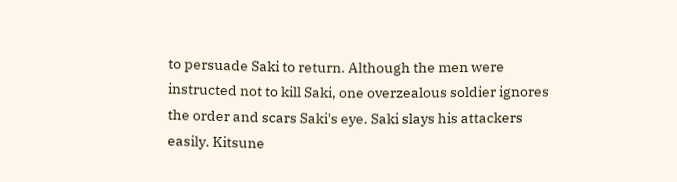to persuade Saki to return. Although the men were instructed not to kill Saki, one overzealous soldier ignores the order and scars Saki's eye. Saki slays his attackers easily. Kitsune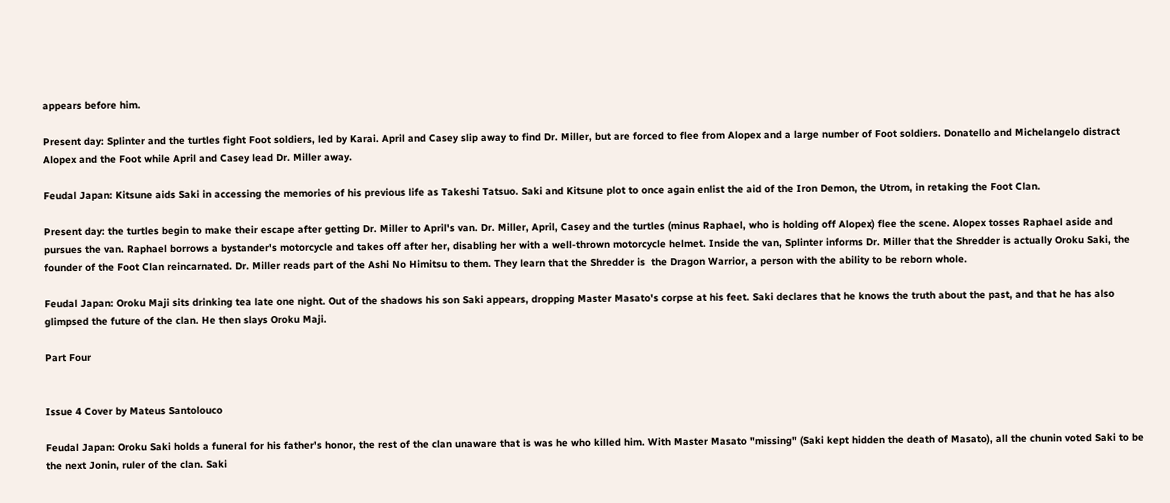appears before him.

Present day: Splinter and the turtles fight Foot soldiers, led by Karai. April and Casey slip away to find Dr. Miller, but are forced to flee from Alopex and a large number of Foot soldiers. Donatello and Michelangelo distract Alopex and the Foot while April and Casey lead Dr. Miller away.

Feudal Japan: Kitsune aids Saki in accessing the memories of his previous life as Takeshi Tatsuo. Saki and Kitsune plot to once again enlist the aid of the Iron Demon, the Utrom, in retaking the Foot Clan.

Present day: the turtles begin to make their escape after getting Dr. Miller to April's van. Dr. Miller, April, Casey and the turtles (minus Raphael, who is holding off Alopex) flee the scene. Alopex tosses Raphael aside and pursues the van. Raphael borrows a bystander's motorcycle and takes off after her, disabling her with a well-thrown motorcycle helmet. Inside the van, Splinter informs Dr. Miller that the Shredder is actually Oroku Saki, the founder of the Foot Clan reincarnated. Dr. Miller reads part of the Ashi No Himitsu to them. They learn that the Shredder is  the Dragon Warrior, a person with the ability to be reborn whole.

Feudal Japan: Oroku Maji sits drinking tea late one night. Out of the shadows his son Saki appears, dropping Master Masato's corpse at his feet. Saki declares that he knows the truth about the past, and that he has also glimpsed the future of the clan. He then slays Oroku Maji.

Part Four


Issue 4 Cover by Mateus Santolouco

Feudal Japan: Oroku Saki holds a funeral for his father's honor, the rest of the clan unaware that is was he who killed him. With Master Masato "missing" (Saki kept hidden the death of Masato), all the chunin voted Saki to be the next Jonin, ruler of the clan. Saki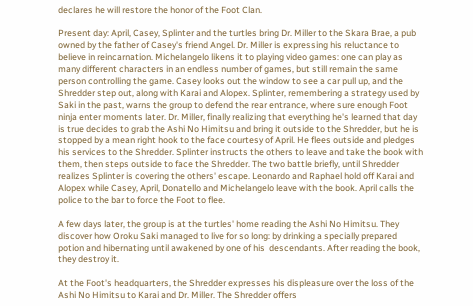declares he will restore the honor of the Foot Clan.

Present day: April, Casey, Splinter and the turtles bring Dr. Miller to the Skara Brae, a pub owned by the father of Casey's friend Angel. Dr. Miller is expressing his reluctance to believe in reincarnation. Michelangelo likens it to playing video games: one can play as many different characters in an endless number of games, but still remain the same person controlling the game. Casey looks out the window to see a car pull up, and the Shredder step out, along with Karai and Alopex. Splinter, remembering a strategy used by Saki in the past, warns the group to defend the rear entrance, where sure enough Foot ninja enter moments later. Dr. Miller, finally realizing that everything he's learned that day is true decides to grab the Ashi No Himitsu and bring it outside to the Shredder, but he is stopped by a mean right hook to the face courtesy of April. He flees outside and pledges his services to the Shredder. Splinter instructs the others to leave and take the book with them, then steps outside to face the Shredder. The two battle briefly, until Shredder realizes Splinter is covering the others' escape. Leonardo and Raphael hold off Karai and Alopex while Casey, April, Donatello and Michelangelo leave with the book. April calls the police to the bar to force the Foot to flee.

A few days later, the group is at the turtles' home reading the Ashi No Himitsu. They discover how Oroku Saki managed to live for so long: by drinking a specially prepared potion and hibernating until awakened by one of his  descendants. After reading the book, they destroy it.

At the Foot's headquarters, the Shredder expresses his displeasure over the loss of the Ashi No Himitsu to Karai and Dr. Miller. The Shredder offers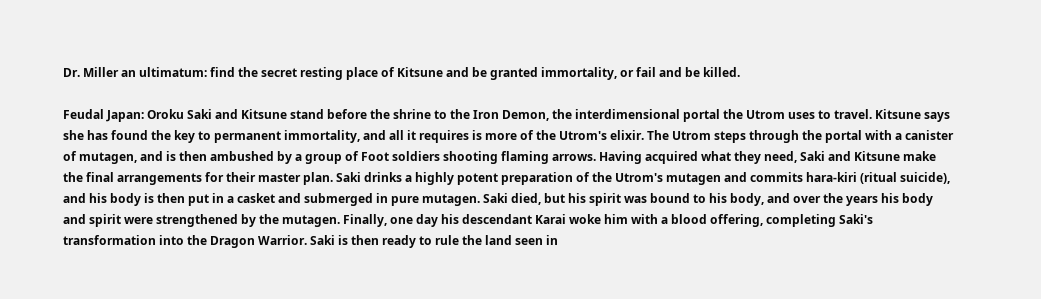Dr. Miller an ultimatum: find the secret resting place of Kitsune and be granted immortality, or fail and be killed.

Feudal Japan: Oroku Saki and Kitsune stand before the shrine to the Iron Demon, the interdimensional portal the Utrom uses to travel. Kitsune says she has found the key to permanent immortality, and all it requires is more of the Utrom's elixir. The Utrom steps through the portal with a canister of mutagen, and is then ambushed by a group of Foot soldiers shooting flaming arrows. Having acquired what they need, Saki and Kitsune make the final arrangements for their master plan. Saki drinks a highly potent preparation of the Utrom's mutagen and commits hara-kiri (ritual suicide), and his body is then put in a casket and submerged in pure mutagen. Saki died, but his spirit was bound to his body, and over the years his body and spirit were strengthened by the mutagen. Finally, one day his descendant Karai woke him with a blood offering, completing Saki's transformation into the Dragon Warrior. Saki is then ready to rule the land seen in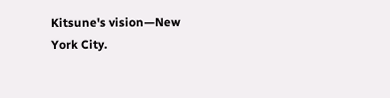Kitsune's vision—New York City.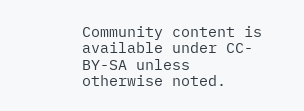Community content is available under CC-BY-SA unless otherwise noted.